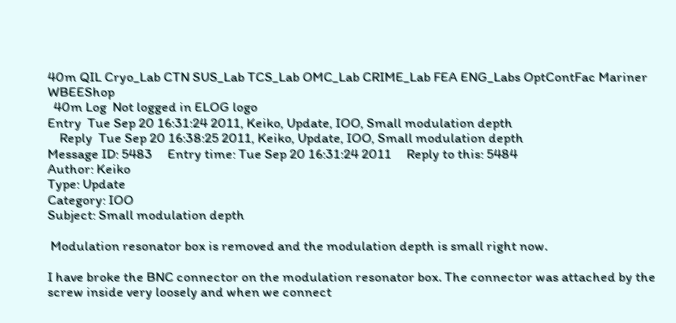40m QIL Cryo_Lab CTN SUS_Lab TCS_Lab OMC_Lab CRIME_Lab FEA ENG_Labs OptContFac Mariner WBEEShop
  40m Log  Not logged in ELOG logo
Entry  Tue Sep 20 16:31:24 2011, Keiko, Update, IOO, Small modulation depth
    Reply  Tue Sep 20 16:38:25 2011, Keiko, Update, IOO, Small modulation depth
Message ID: 5483     Entry time: Tue Sep 20 16:31:24 2011     Reply to this: 5484
Author: Keiko
Type: Update
Category: IOO
Subject: Small modulation depth

 Modulation resonator box is removed and the modulation depth is small right now.

I have broke the BNC connector on the modulation resonator box. The connector was attached by the screw inside very loosely and when we connect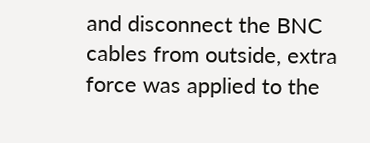and disconnect the BNC cables from outside, extra force was applied to the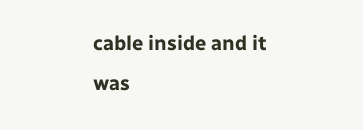cable inside and it was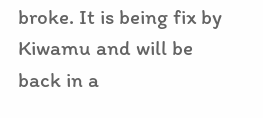broke. It is being fix by Kiwamu and will be back in a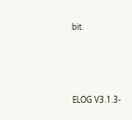bit.





ELOG V3.1.3-